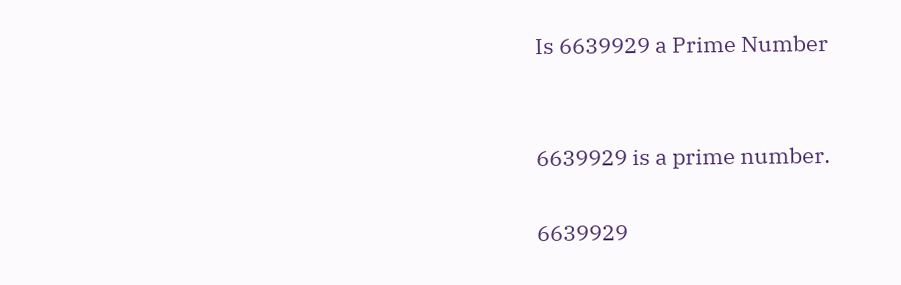Is 6639929 a Prime Number


6639929 is a prime number.

6639929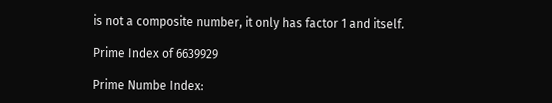is not a composite number, it only has factor 1 and itself.

Prime Index of 6639929

Prime Numbe Index: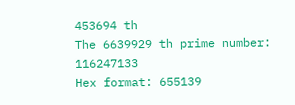453694 th
The 6639929 th prime number: 116247133
Hex format: 655139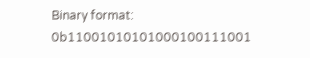Binary format: 0b11001010101000100111001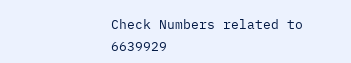Check Numbers related to 6639929